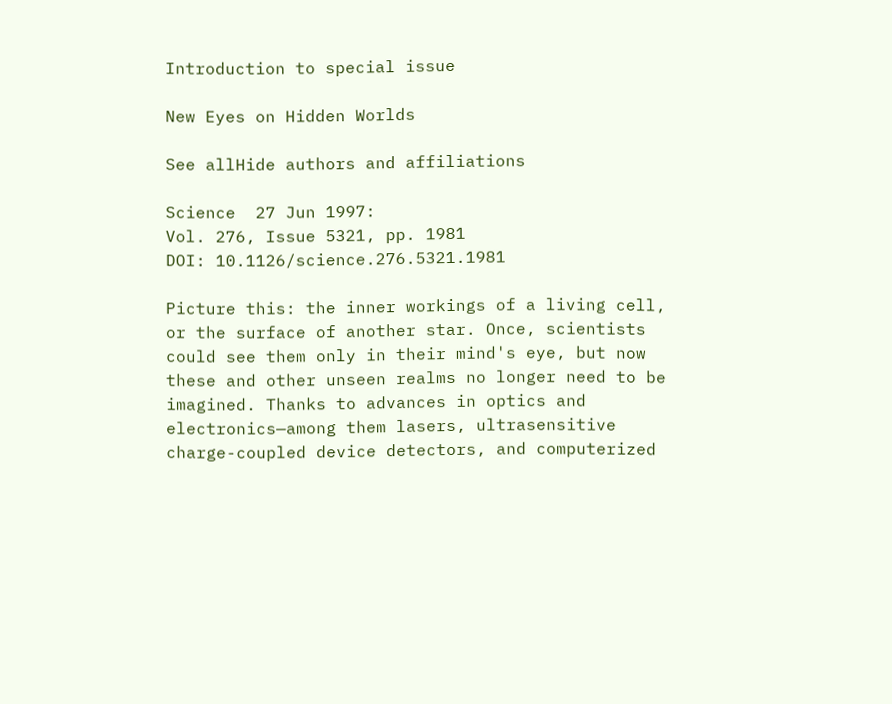Introduction to special issue

New Eyes on Hidden Worlds

See allHide authors and affiliations

Science  27 Jun 1997:
Vol. 276, Issue 5321, pp. 1981
DOI: 10.1126/science.276.5321.1981

Picture this: the inner workings of a living cell, or the surface of another star. Once, scientists could see them only in their mind's eye, but now these and other unseen realms no longer need to be imagined. Thanks to advances in optics and electronics—among them lasers, ultrasensitive charge-coupled device detectors, and computerized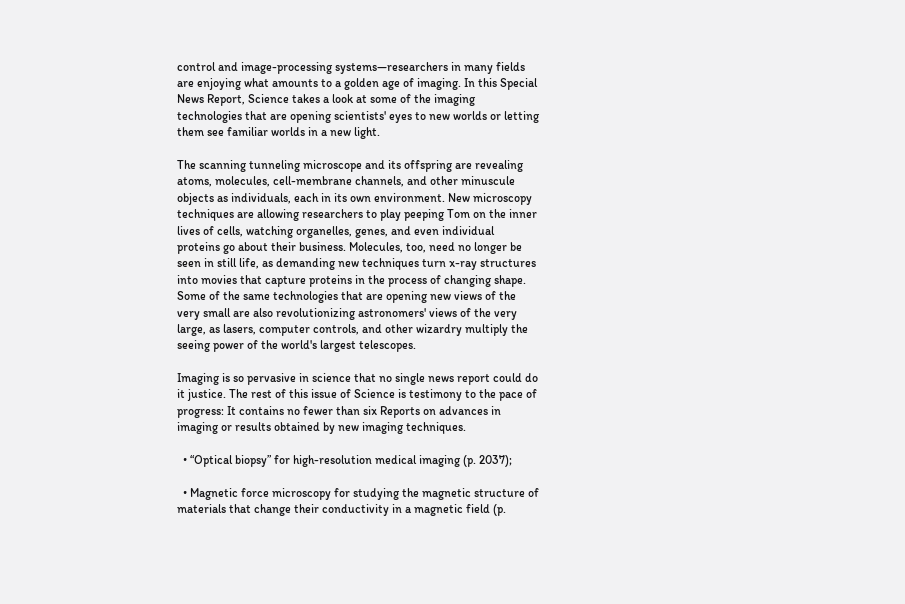control and image-processing systems—researchers in many fields are enjoying what amounts to a golden age of imaging. In this Special News Report, Science takes a look at some of the imaging technologies that are opening scientists' eyes to new worlds or letting them see familiar worlds in a new light.

The scanning tunneling microscope and its offspring are revealing atoms, molecules, cell-membrane channels, and other minuscule objects as individuals, each in its own environment. New microscopy techniques are allowing researchers to play peeping Tom on the inner lives of cells, watching organelles, genes, and even individual proteins go about their business. Molecules, too, need no longer be seen in still life, as demanding new techniques turn x-ray structures into movies that capture proteins in the process of changing shape. Some of the same technologies that are opening new views of the very small are also revolutionizing astronomers' views of the very large, as lasers, computer controls, and other wizardry multiply the seeing power of the world's largest telescopes.

Imaging is so pervasive in science that no single news report could do it justice. The rest of this issue of Science is testimony to the pace of progress: It contains no fewer than six Reports on advances in imaging or results obtained by new imaging techniques.

  • “Optical biopsy” for high-resolution medical imaging (p. 2037);

  • Magnetic force microscopy for studying the magnetic structure of materials that change their conductivity in a magnetic field (p.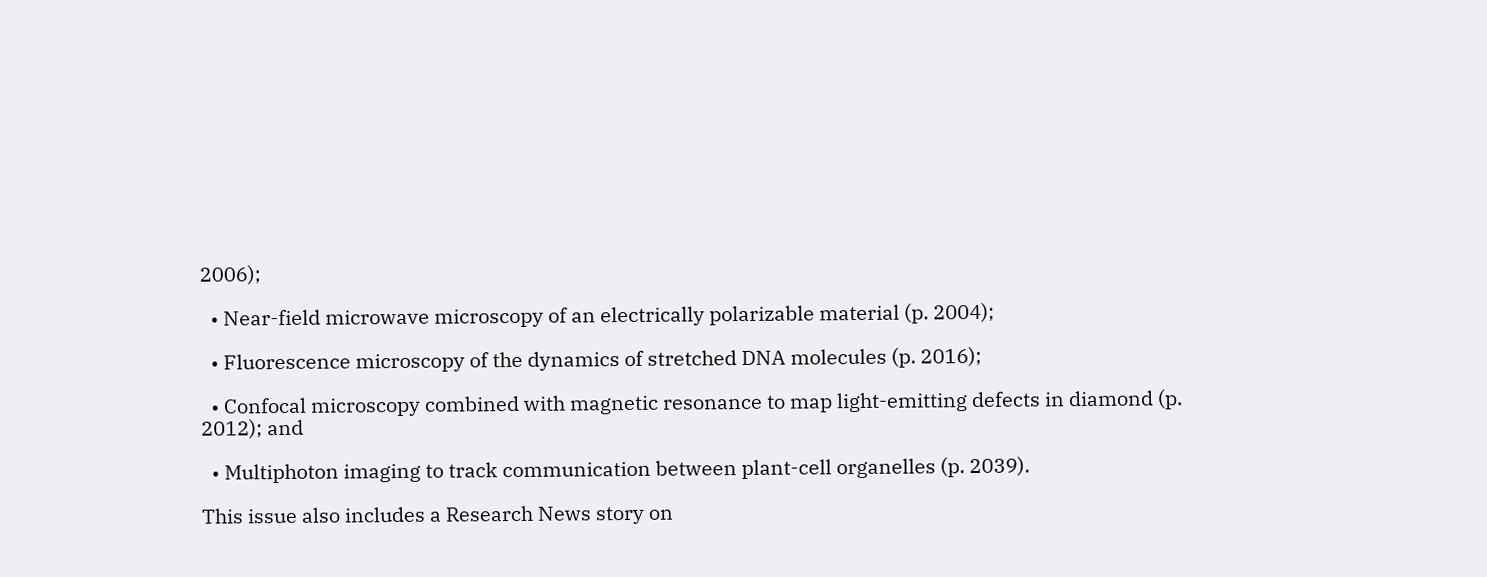2006);

  • Near-field microwave microscopy of an electrically polarizable material (p. 2004);

  • Fluorescence microscopy of the dynamics of stretched DNA molecules (p. 2016);

  • Confocal microscopy combined with magnetic resonance to map light-emitting defects in diamond (p. 2012); and

  • Multiphoton imaging to track communication between plant-cell organelles (p. 2039).

This issue also includes a Research News story on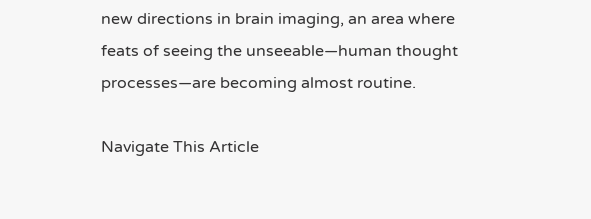new directions in brain imaging, an area where feats of seeing the unseeable—human thought processes—are becoming almost routine.

Navigate This Article